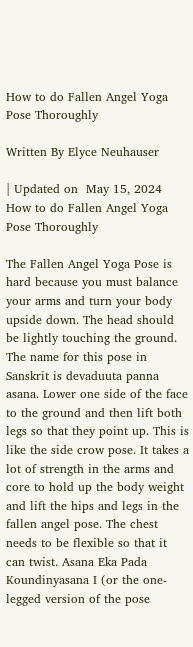How to do Fallen Angel Yoga Pose Thoroughly

Written By Elyce Neuhauser

| Updated on  May 15, 2024
How to do Fallen Angel Yoga Pose Thoroughly

The Fallen Angel Yoga Pose is hard because you must balance your arms and turn your body upside down. The head should be lightly touching the ground. The name for this pose in Sanskrit is devaduuta panna asana. Lower one side of the face to the ground and then lift both legs so that they point up. This is like the side crow pose. It takes a lot of strength in the arms and core to hold up the body weight and lift the hips and legs in the fallen angel pose. The chest needs to be flexible so that it can twist. Asana Eka Pada Koundinyasana I (or the one-legged version of the pose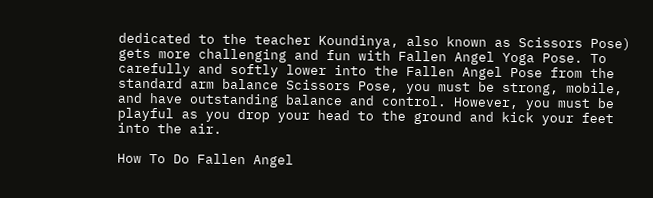dedicated to the teacher Koundinya, also known as Scissors Pose) gets more challenging and fun with Fallen Angel Yoga Pose. To carefully and softly lower into the Fallen Angel Pose from the standard arm balance Scissors Pose, you must be strong, mobile, and have outstanding balance and control. However, you must be playful as you drop your head to the ground and kick your feet into the air.

How To Do Fallen Angel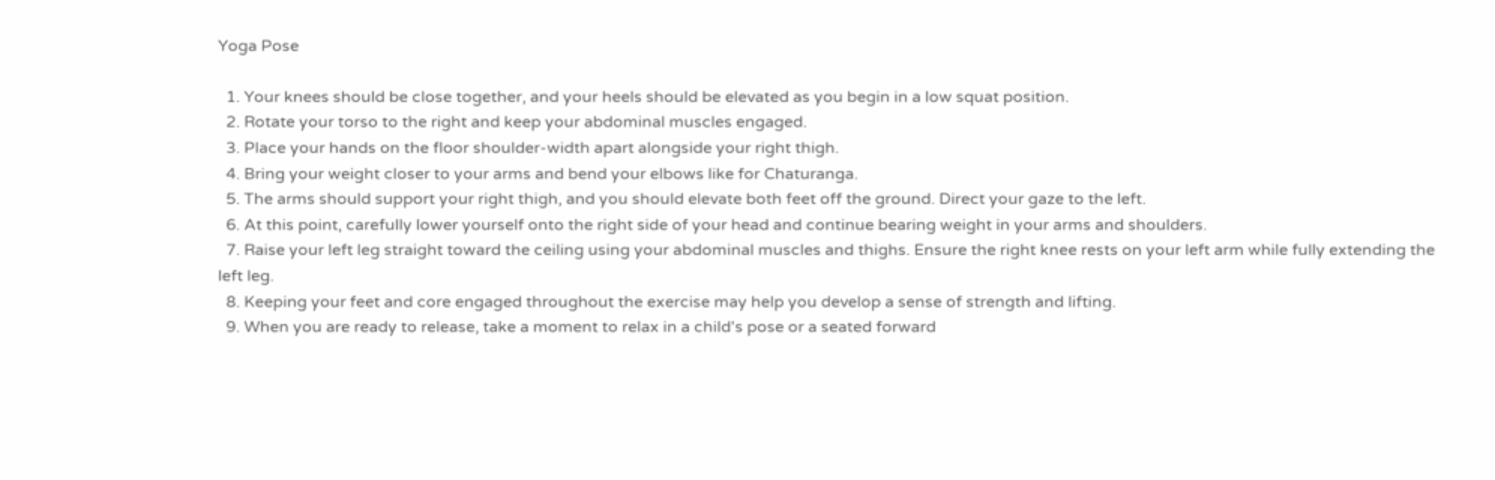Yoga Pose

  1. Your knees should be close together, and your heels should be elevated as you begin in a low squat position.
  2. Rotate your torso to the right and keep your abdominal muscles engaged.
  3. Place your hands on the floor shoulder-width apart alongside your right thigh.
  4. Bring your weight closer to your arms and bend your elbows like for Chaturanga.
  5. The arms should support your right thigh, and you should elevate both feet off the ground. Direct your gaze to the left.
  6. At this point, carefully lower yourself onto the right side of your head and continue bearing weight in your arms and shoulders.
  7. Raise your left leg straight toward the ceiling using your abdominal muscles and thighs. Ensure the right knee rests on your left arm while fully extending the left leg.
  8. Keeping your feet and core engaged throughout the exercise may help you develop a sense of strength and lifting.
  9. When you are ready to release, take a moment to relax in a child's pose or a seated forward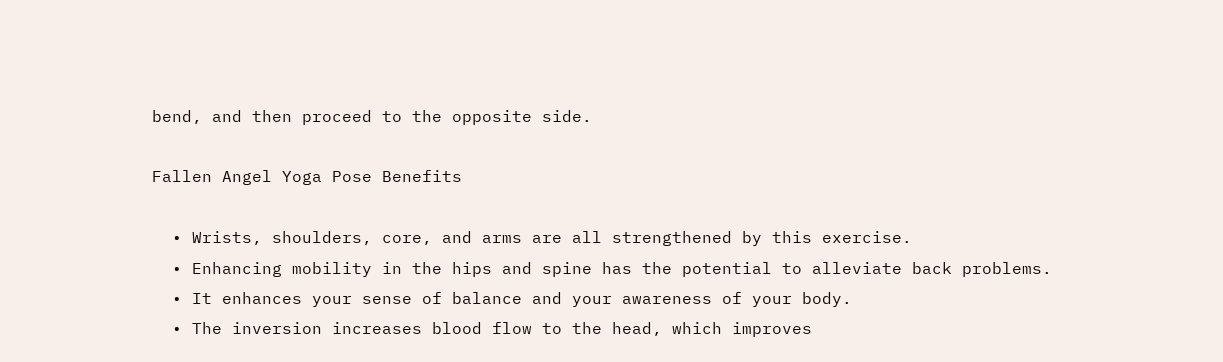bend, and then proceed to the opposite side.

Fallen Angel Yoga Pose Benefits

  • Wrists, shoulders, core, and arms are all strengthened by this exercise.
  • Enhancing mobility in the hips and spine has the potential to alleviate back problems.
  • It enhances your sense of balance and your awareness of your body.
  • The inversion increases blood flow to the head, which improves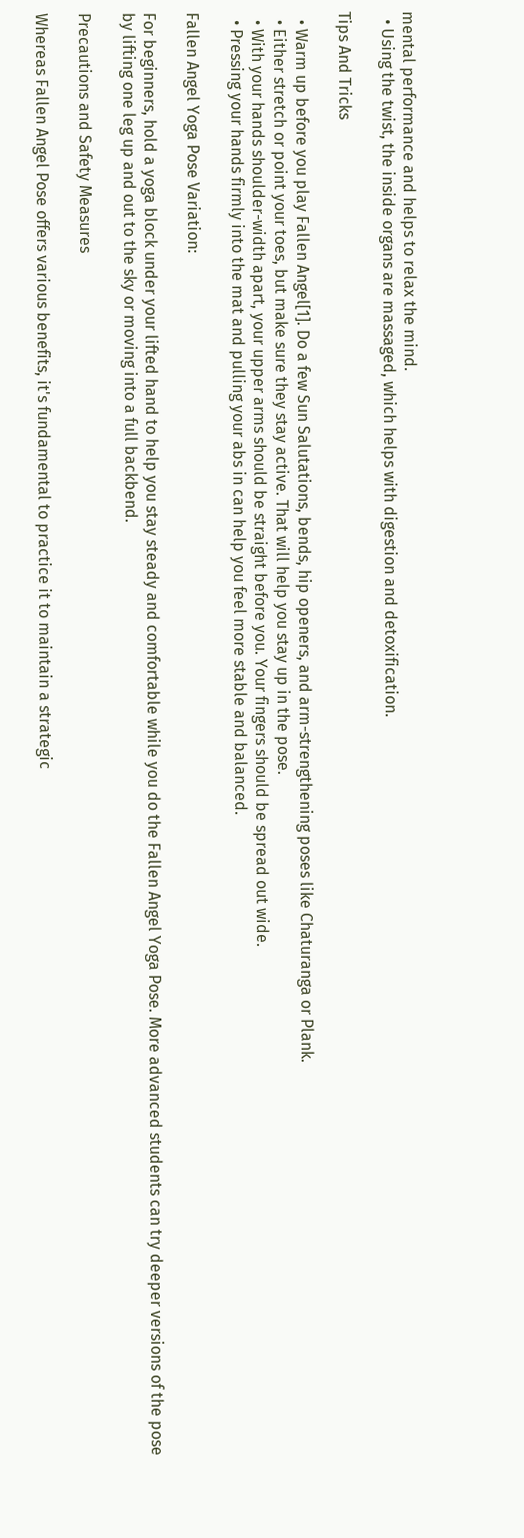mental performance and helps to relax the mind.
  • Using the twist, the inside organs are massaged, which helps with digestion and detoxification.

Tips And Tricks

  • Warm up before you play Fallen Angel[1]. Do a few Sun Salutations, bends, hip openers, and arm-strengthening poses like Chaturanga or Plank.
  • Either stretch or point your toes, but make sure they stay active. That will help you stay up in the pose.
  • With your hands shoulder-width apart, your upper arms should be straight before you. Your fingers should be spread out wide.
  • Pressing your hands firmly into the mat and pulling your abs in can help you feel more stable and balanced.

Fallen Angel Yoga Pose Variation:

For beginners, hold a yoga block under your lifted hand to help you stay steady and comfortable while you do the Fallen Angel Yoga Pose. More advanced students can try deeper versions of the pose by lifting one leg up and out to the sky or moving into a full backbend.

Precautions and Safety Measures

Whereas Fallen Angel Pose offers various benefits, it's fundamental to practice it to maintain a strategic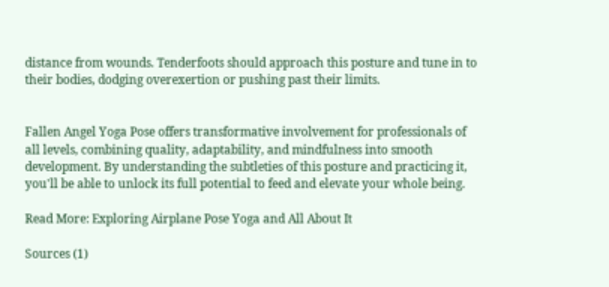distance from wounds. Tenderfoots should approach this posture and tune in to their bodies, dodging overexertion or pushing past their limits.


Fallen Angel Yoga Pose offers transformative involvement for professionals of all levels, combining quality, adaptability, and mindfulness into smooth development. By understanding the subtleties of this posture and practicing it, you'll be able to unlock its full potential to feed and elevate your whole being.

Read More: Exploring Airplane Pose Yoga and All About It

Sources (1)